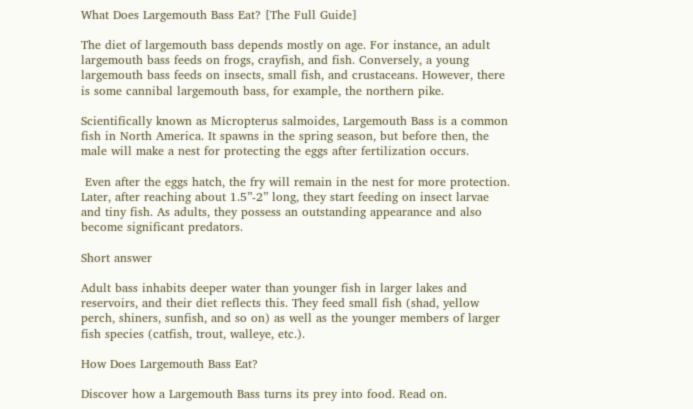What Does Largemouth Bass Eat? [The Full Guide]

The diet of largemouth bass depends mostly on age. For instance, an adult largemouth bass feeds on frogs, crayfish, and fish. Conversely, a young largemouth bass feeds on insects, small fish, and crustaceans. However, there is some cannibal largemouth bass, for example, the northern pike.

Scientifically known as Micropterus salmoides, Largemouth Bass is a common fish in North America. It spawns in the spring season, but before then, the male will make a nest for protecting the eggs after fertilization occurs.

 Even after the eggs hatch, the fry will remain in the nest for more protection. Later, after reaching about 1.5”-2” long, they start feeding on insect larvae and tiny fish. As adults, they possess an outstanding appearance and also become significant predators.

Short answer

Adult bass inhabits deeper water than younger fish in larger lakes and reservoirs, and their diet reflects this. They feed small fish (shad, yellow perch, shiners, sunfish, and so on) as well as the younger members of larger fish species (catfish, trout, walleye, etc.).

How Does Largemouth Bass Eat?

Discover how a Largemouth Bass turns its prey into food. Read on.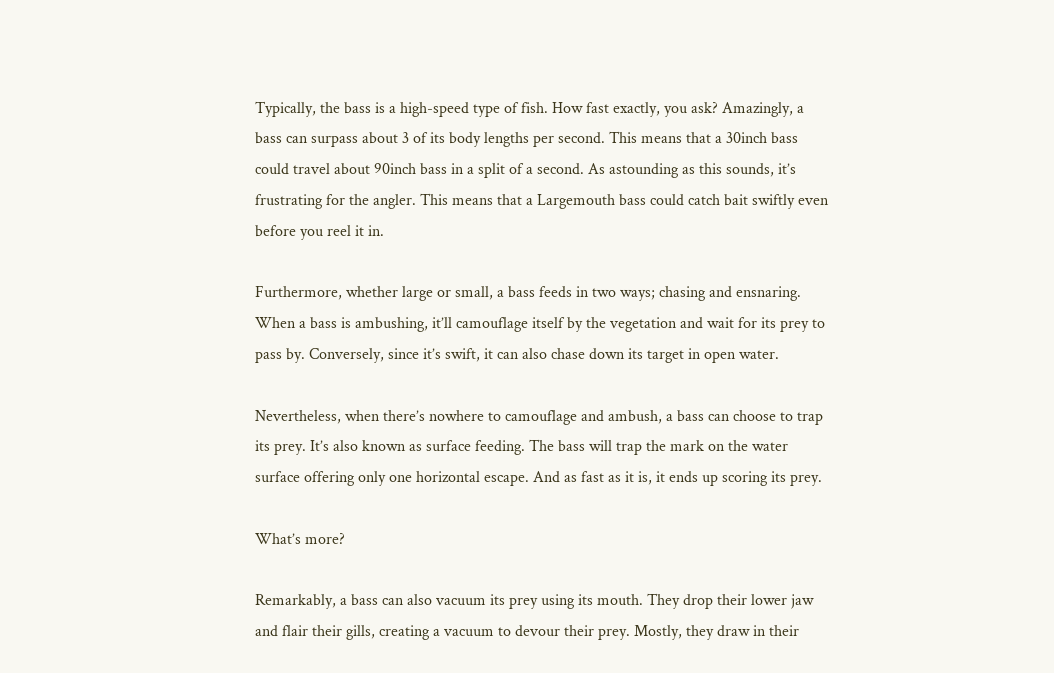Typically, the bass is a high-speed type of fish. How fast exactly, you ask? Amazingly, a bass can surpass about 3 of its body lengths per second. This means that a 30inch bass could travel about 90inch bass in a split of a second. As astounding as this sounds, it’s frustrating for the angler. This means that a Largemouth bass could catch bait swiftly even before you reel it in.

Furthermore, whether large or small, a bass feeds in two ways; chasing and ensnaring. When a bass is ambushing, it’ll camouflage itself by the vegetation and wait for its prey to pass by. Conversely, since it’s swift, it can also chase down its target in open water.

Nevertheless, when there’s nowhere to camouflage and ambush, a bass can choose to trap its prey. It’s also known as surface feeding. The bass will trap the mark on the water surface offering only one horizontal escape. And as fast as it is, it ends up scoring its prey.

What’s more?

Remarkably, a bass can also vacuum its prey using its mouth. They drop their lower jaw and flair their gills, creating a vacuum to devour their prey. Mostly, they draw in their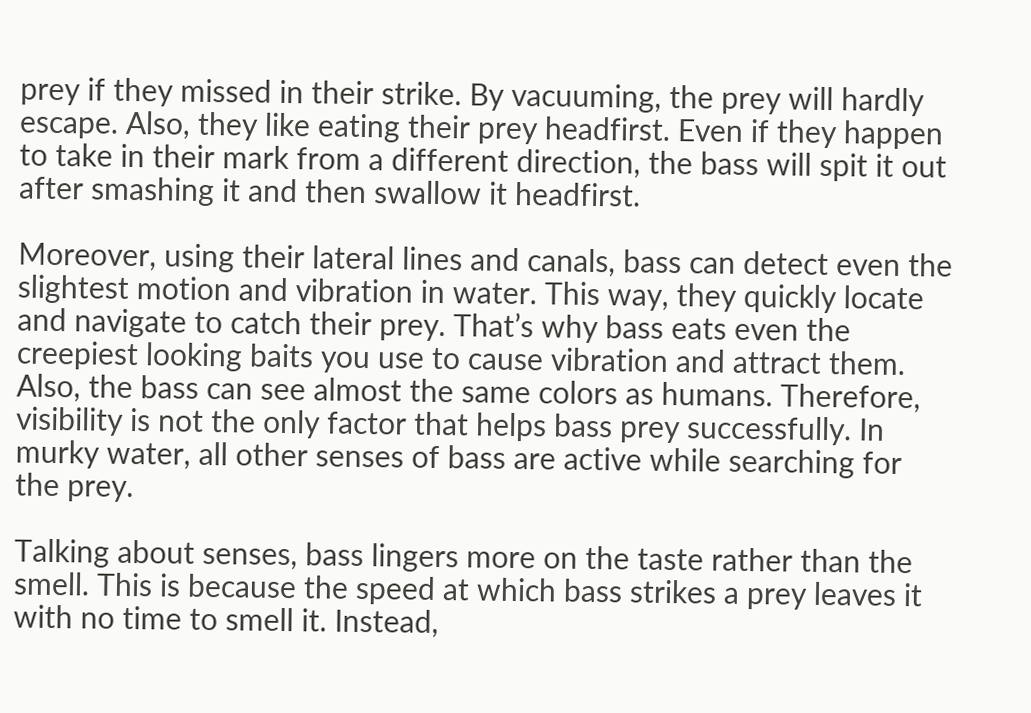prey if they missed in their strike. By vacuuming, the prey will hardly escape. Also, they like eating their prey headfirst. Even if they happen to take in their mark from a different direction, the bass will spit it out after smashing it and then swallow it headfirst.

Moreover, using their lateral lines and canals, bass can detect even the slightest motion and vibration in water. This way, they quickly locate and navigate to catch their prey. That’s why bass eats even the creepiest looking baits you use to cause vibration and attract them. Also, the bass can see almost the same colors as humans. Therefore, visibility is not the only factor that helps bass prey successfully. In murky water, all other senses of bass are active while searching for the prey.

Talking about senses, bass lingers more on the taste rather than the smell. This is because the speed at which bass strikes a prey leaves it with no time to smell it. Instead,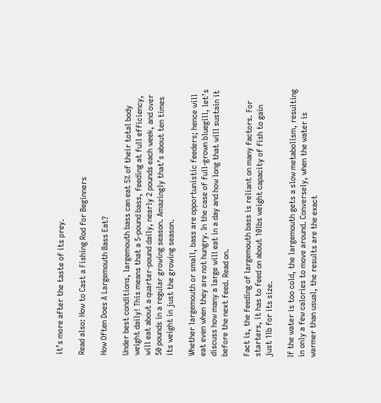it’s more after the taste of its prey.

Read also: How to Cast a Fishing Rod for Beginners

How Often Does A Largemouth Bass Eat?

Under best conditions, largemouth bass can eat 5% of their total body weight daily! This means that a 5-pound bass, feeding at full efficiency, will eat about a quarter-pound daily, nearly 2 pounds each week, and over 50 pounds in a regular growing season. Amazingly that’s about ten times its weight in just the growing season.

Whether largemouth or small, bass are opportunistic feeders; hence will eat even when they are not hungry. In the case of full-grown bluegill, let’s discuss how many a large will eat in a day and how long that will sustain it before the next feed. Read on.

Fact is, the feeding of largemouth bass is reliant on many factors. For starters, it has to feed on about 10lbs weight capacity of fish to gain just 1lb for its size.

If the water is too cold, the largemouth gets a slow metabolism, resulting in only a few calories to move around. Conversely, when the water is warmer than usual, the results are the exact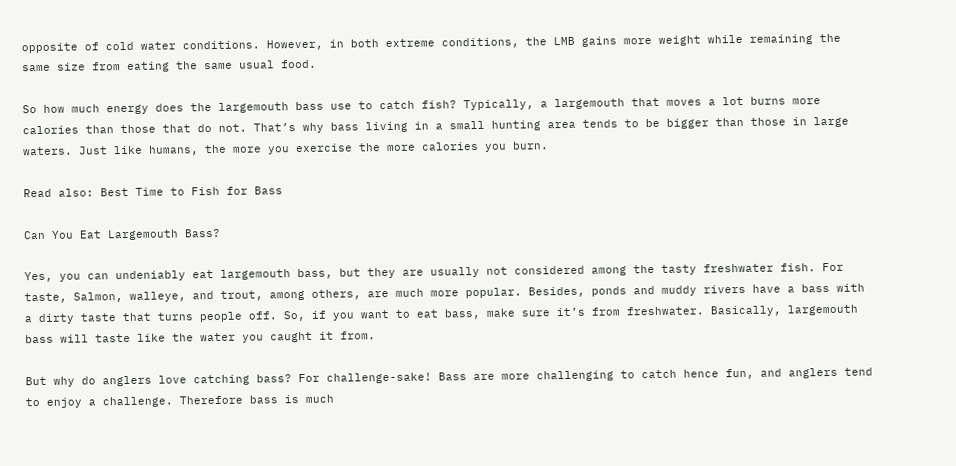opposite of cold water conditions. However, in both extreme conditions, the LMB gains more weight while remaining the same size from eating the same usual food.

So how much energy does the largemouth bass use to catch fish? Typically, a largemouth that moves a lot burns more calories than those that do not. That’s why bass living in a small hunting area tends to be bigger than those in large waters. Just like humans, the more you exercise the more calories you burn.

Read also: Best Time to Fish for Bass

Can You Eat Largemouth Bass?

Yes, you can undeniably eat largemouth bass, but they are usually not considered among the tasty freshwater fish. For taste, Salmon, walleye, and trout, among others, are much more popular. Besides, ponds and muddy rivers have a bass with a dirty taste that turns people off. So, if you want to eat bass, make sure it’s from freshwater. Basically, largemouth bass will taste like the water you caught it from.

But why do anglers love catching bass? For challenge-sake! Bass are more challenging to catch hence fun, and anglers tend to enjoy a challenge. Therefore bass is much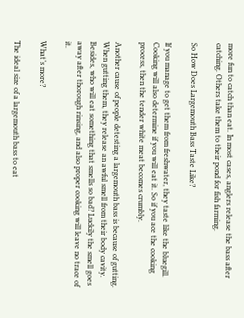more fun to catch than eat. In most cases, anglers release the bass after catching. Others take them to their pond for fish farming.

So How Does Largemouth Bass Taste Like?

If you manage to get them from freshwater, they taste like the bluegill. Cooking will also determine if you will eat it. So if you ace the cooking process, then the tender white meat becomes crumbly.

Another cause of people detesting a largemouth bass is because of gutting. When gutting them, they release an awful smell from their body cavity. Besides, who will eat something that smells so bad? Luckily the smell goes away after thorough rinsing, and also proper cooking will leave no trace of it.

What’s more?

The ideal size of a largemouth bass to eat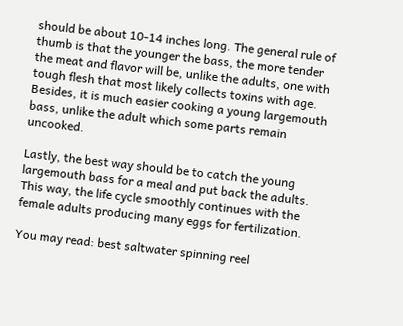should be about 10-14 inches long. The general rule of thumb is that the younger the bass, the more tender the meat and flavor will be, unlike the adults, one with tough flesh that most likely collects toxins with age. Besides, it is much easier cooking a young largemouth bass, unlike the adult which some parts remain uncooked.

Lastly, the best way should be to catch the young largemouth bass for a meal and put back the adults. This way, the life cycle smoothly continues with the female adults producing many eggs for fertilization.

You may read: best saltwater spinning reel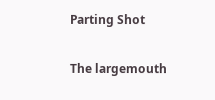Parting Shot

The largemouth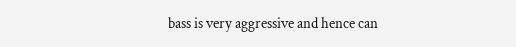bass is very aggressive and hence can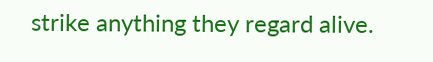strike anything they regard alive.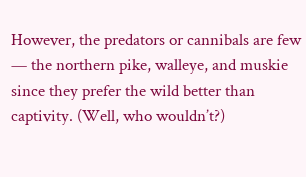However, the predators or cannibals are few — the northern pike, walleye, and muskie since they prefer the wild better than captivity. (Well, who wouldn’t?)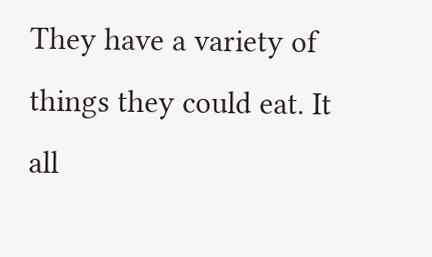They have a variety of things they could eat. It all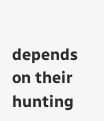depends on their hunting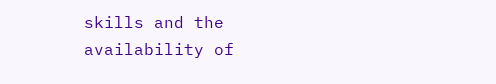skills and the availability of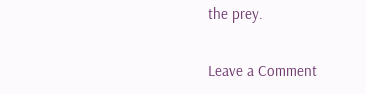the prey.

Leave a Comment